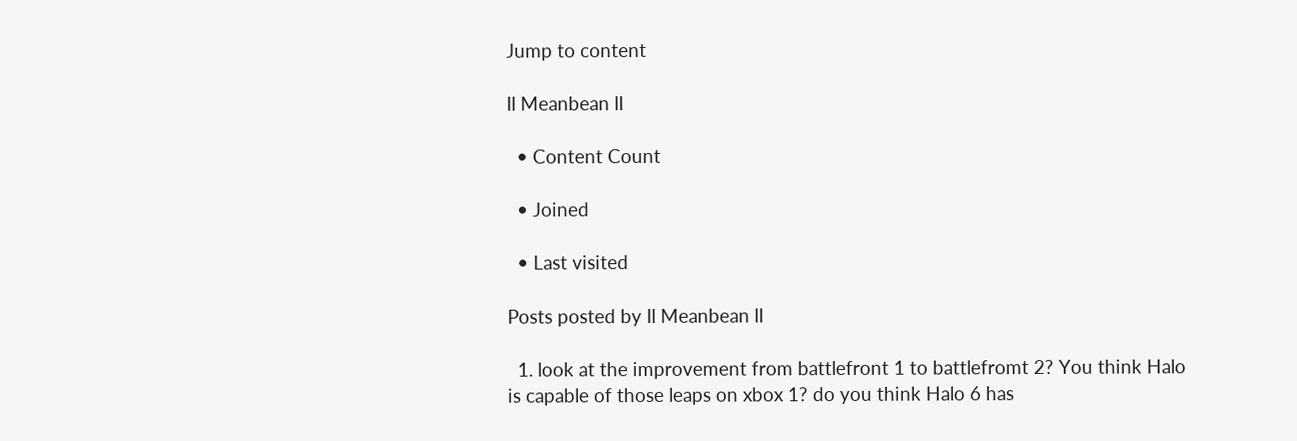Jump to content

Il Meanbean lI

  • Content Count

  • Joined

  • Last visited

Posts posted by Il Meanbean lI

  1. look at the improvement from battlefront 1 to battlefromt 2? You think Halo is capable of those leaps on xbox 1? do you think Halo 6 has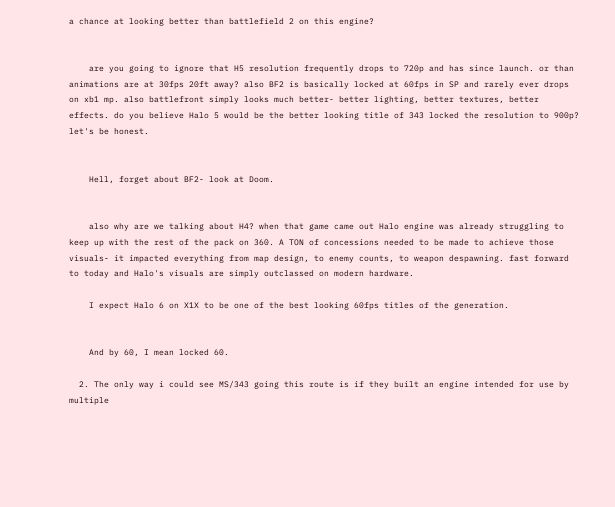a chance at looking better than battlefield 2 on this engine?


    are you going to ignore that H5 resolution frequently drops to 720p and has since launch. or than animations are at 30fps 20ft away? also BF2 is basically locked at 60fps in SP and rarely ever drops on xb1 mp. also battlefront simply looks much better- better lighting, better textures, better effects. do you believe Halo 5 would be the better looking title of 343 locked the resolution to 900p? let's be honest.


    Hell, forget about BF2- look at Doom.


    also why are we talking about H4? when that game came out Halo engine was already struggling to keep up with the rest of the pack on 360. A TON of concessions needed to be made to achieve those visuals- it impacted everything from map design, to enemy counts, to weapon despawning. fast forward to today and Halo's visuals are simply outclassed on modern hardware.

    I expect Halo 6 on X1X to be one of the best looking 60fps titles of the generation.


    And by 60, I mean locked 60.

  2. The only way i could see MS/343 going this route is if they built an engine intended for use by multiple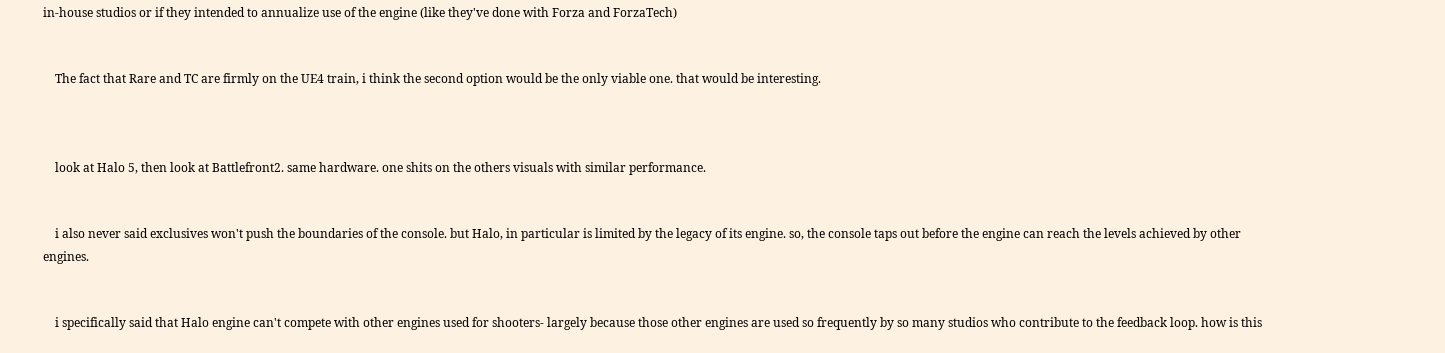in-house studios or if they intended to annualize use of the engine (like they've done with Forza and ForzaTech)


    The fact that Rare and TC are firmly on the UE4 train, i think the second option would be the only viable one. that would be interesting.



    look at Halo 5, then look at Battlefront2. same hardware. one shits on the others visuals with similar performance.


    i also never said exclusives won't push the boundaries of the console. but Halo, in particular is limited by the legacy of its engine. so, the console taps out before the engine can reach the levels achieved by other engines.


    i specifically said that Halo engine can't compete with other engines used for shooters- largely because those other engines are used so frequently by so many studios who contribute to the feedback loop. how is this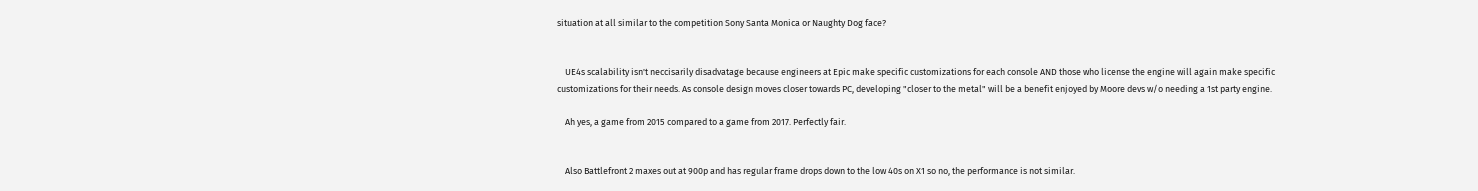situation at all similar to the competition Sony Santa Monica or Naughty Dog face?


    UE4s scalability isn't neccisarily disadvatage because engineers at Epic make specific customizations for each console AND those who license the engine will again make specific customizations for their needs. As console design moves closer towards PC, developing "closer to the metal" will be a benefit enjoyed by Moore devs w/o needing a 1st party engine.

    Ah yes, a game from 2015 compared to a game from 2017. Perfectly fair.


    Also Battlefront 2 maxes out at 900p and has regular frame drops down to the low 40s on X1 so no, the performance is not similar.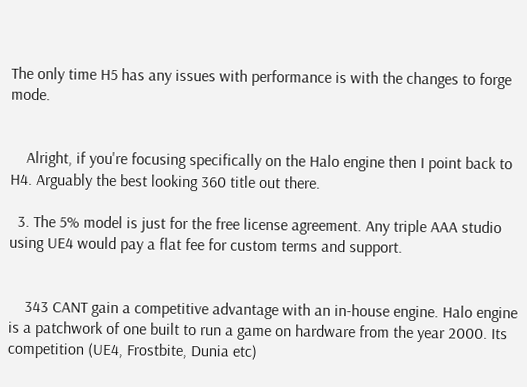The only time H5 has any issues with performance is with the changes to forge mode.


    Alright, if you're focusing specifically on the Halo engine then I point back to H4. Arguably the best looking 360 title out there.

  3. The 5% model is just for the free license agreement. Any triple AAA studio using UE4 would pay a flat fee for custom terms and support.


    343 CANT gain a competitive advantage with an in-house engine. Halo engine is a patchwork of one built to run a game on hardware from the year 2000. Its competition (UE4, Frostbite, Dunia etc)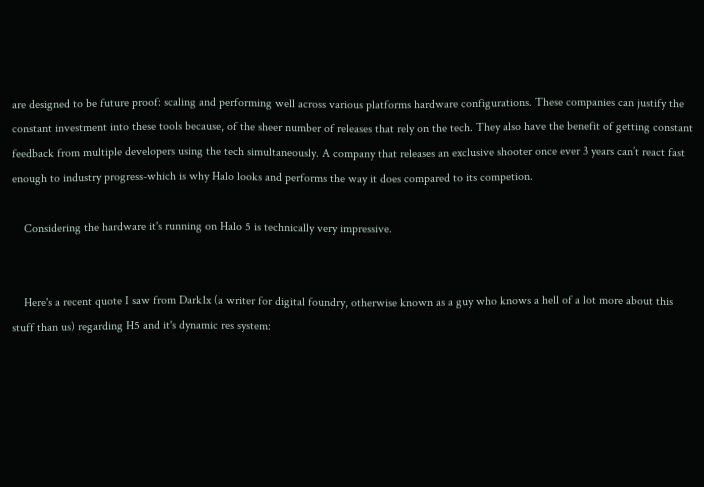are designed to be future proof: scaling and performing well across various platforms hardware configurations. These companies can justify the constant investment into these tools because, of the sheer number of releases that rely on the tech. They also have the benefit of getting constant feedback from multiple developers using the tech simultaneously. A company that releases an exclusive shooter once ever 3 years can’t react fast enough to industry progress-which is why Halo looks and performs the way it does compared to its competion.

    Considering the hardware it's running on Halo 5 is technically very impressive.


    Here's a recent quote I saw from Dark1x (a writer for digital foundry, otherwise known as a guy who knows a hell of a lot more about this stuff than us) regarding H5 and it's dynamic res system: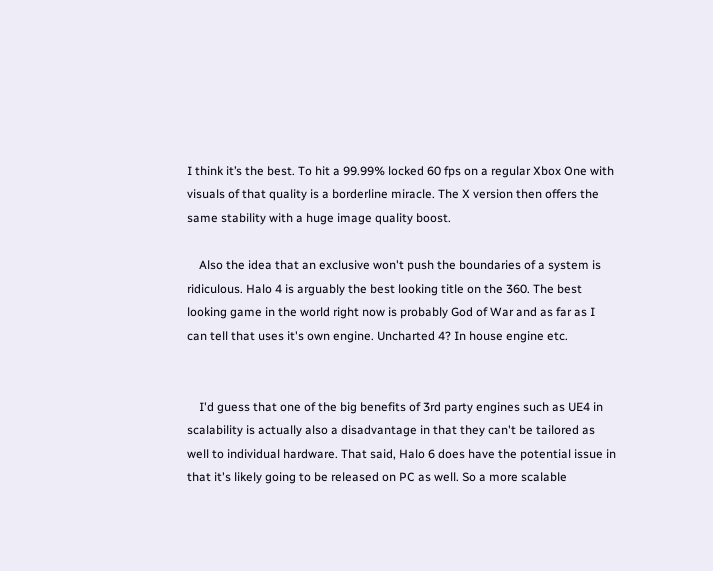I think it’s the best. To hit a 99.99% locked 60 fps on a regular Xbox One with visuals of that quality is a borderline miracle. The X version then offers the same stability with a huge image quality boost.

    Also the idea that an exclusive won't push the boundaries of a system is ridiculous. Halo 4 is arguably the best looking title on the 360. The best looking game in the world right now is probably God of War and as far as I can tell that uses it's own engine. Uncharted 4? In house engine etc.


    I'd guess that one of the big benefits of 3rd party engines such as UE4 in scalability is actually also a disadvantage in that they can't be tailored as well to individual hardware. That said, Halo 6 does have the potential issue in that it's likely going to be released on PC as well. So a more scalable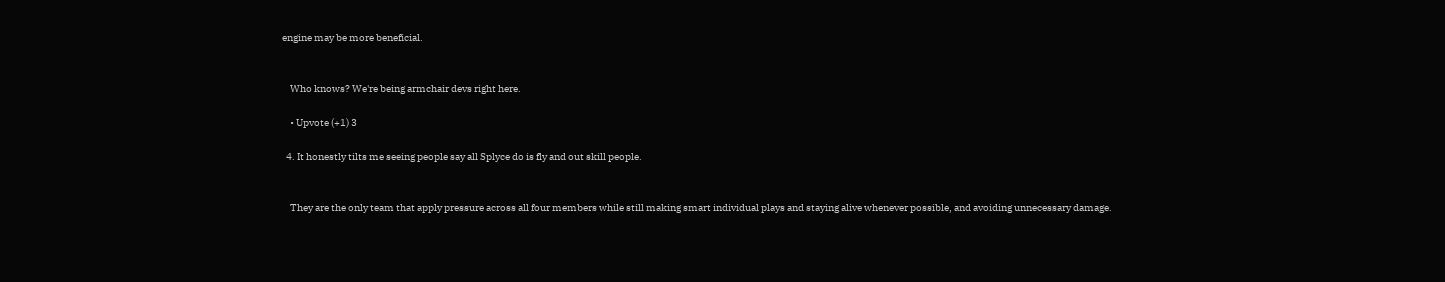engine may be more beneficial.


    Who knows? We're being armchair devs right here.

    • Upvote (+1) 3

  4. It honestly tilts me seeing people say all Splyce do is fly and out skill people.


    They are the only team that apply pressure across all four members while still making smart individual plays and staying alive whenever possible, and avoiding unnecessary damage.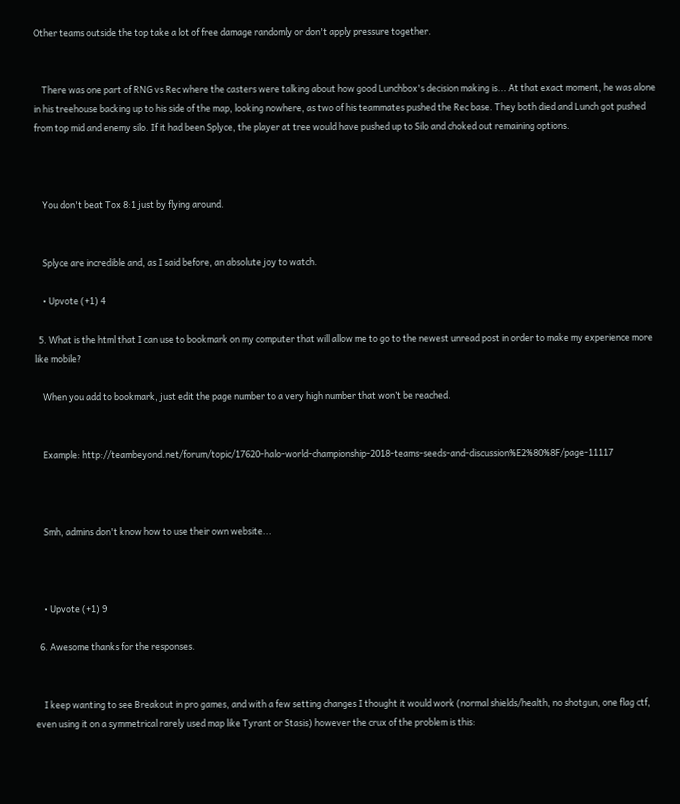Other teams outside the top take a lot of free damage randomly or don't apply pressure together.


    There was one part of RNG vs Rec where the casters were talking about how good Lunchbox's decision making is... At that exact moment, he was alone in his treehouse backing up to his side of the map, looking nowhere, as two of his teammates pushed the Rec base. They both died and Lunch got pushed from top mid and enemy silo. If it had been Splyce, the player at tree would have pushed up to Silo and choked out remaining options.



    You don't beat Tox 8:1 just by flying around.


    Splyce are incredible and, as I said before, an absolute joy to watch.

    • Upvote (+1) 4

  5. What is the html that I can use to bookmark on my computer that will allow me to go to the newest unread post in order to make my experience more like mobile?

    When you add to bookmark, just edit the page number to a very high number that won’t be reached.


    Example: http://teambeyond.net/forum/topic/17620-halo-world-championship-2018-teams-seeds-and-discussion%E2%80%8F/page-11117



    Smh, admins don't know how to use their own website...



    • Upvote (+1) 9

  6. Awesome thanks for the responses.


    I keep wanting to see Breakout in pro games, and with a few setting changes I thought it would work (normal shields/health, no shotgun, one flag ctf, even using it on a symmetrical rarely used map like Tyrant or Stasis) however the crux of the problem is this: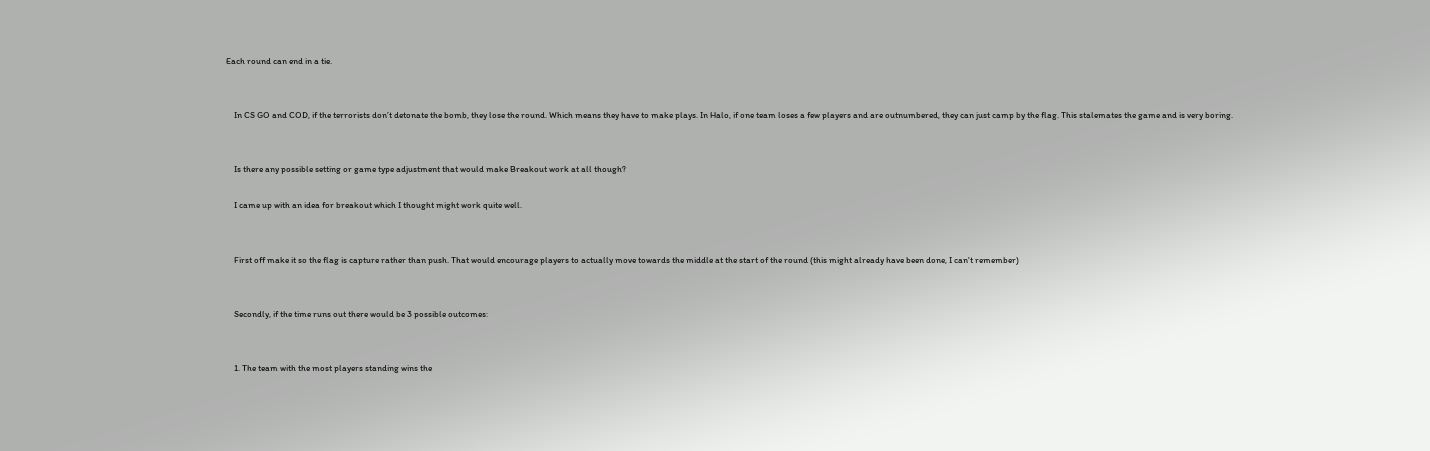Each round can end in a tie.


    In CS GO and COD, if the terrorists don’t detonate the bomb, they lose the round. Which means they have to make plays. In Halo, if one team loses a few players and are outnumbered, they can just camp by the flag. This stalemates the game and is very boring.


    Is there any possible setting or game type adjustment that would make Breakout work at all though?

    I came up with an idea for breakout which I thought might work quite well.


    First off make it so the flag is capture rather than push. That would encourage players to actually move towards the middle at the start of the round (this might already have been done, I can't remember)


    Secondly, if the time runs out there would be 3 possible outcomes:


    1. The team with the most players standing wins the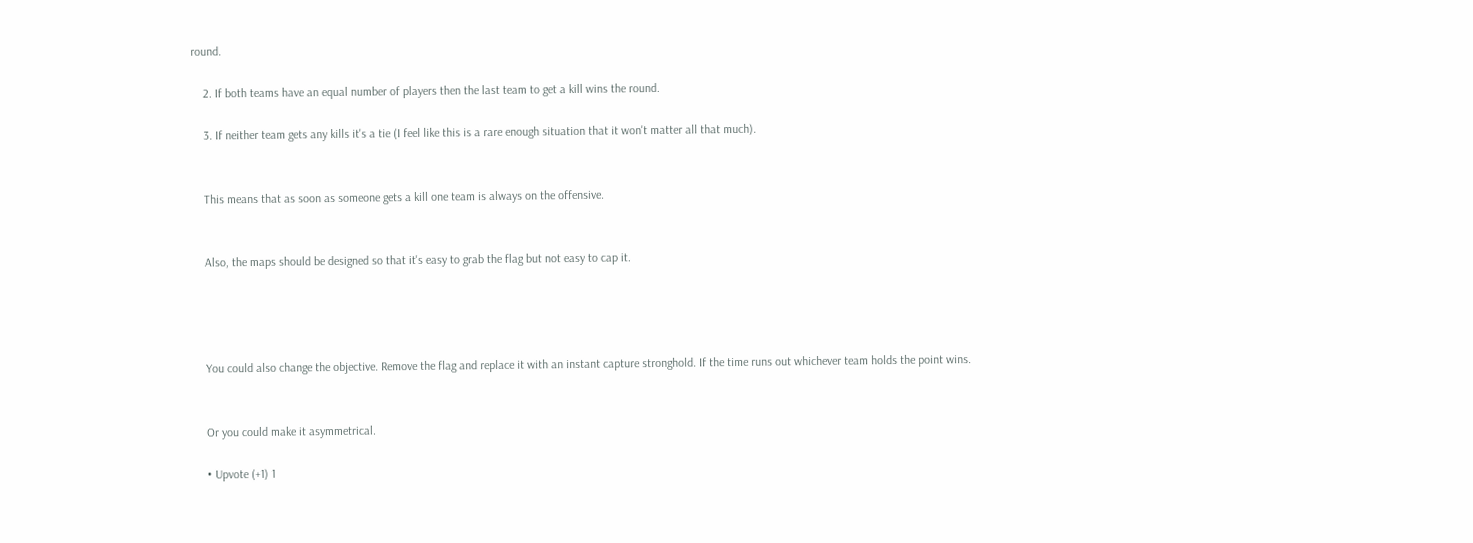round.

    2. If both teams have an equal number of players then the last team to get a kill wins the round.

    3. If neither team gets any kills it's a tie (I feel like this is a rare enough situation that it won't matter all that much).


    This means that as soon as someone gets a kill one team is always on the offensive.


    Also, the maps should be designed so that it's easy to grab the flag but not easy to cap it.




    You could also change the objective. Remove the flag and replace it with an instant capture stronghold. If the time runs out whichever team holds the point wins.


    Or you could make it asymmetrical.

    • Upvote (+1) 1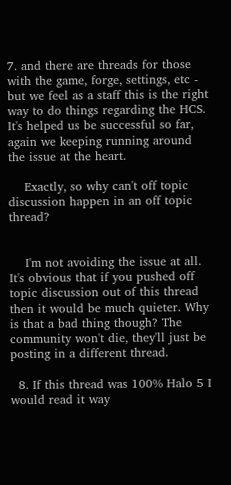7. and there are threads for those with the game, forge, settings, etc - but we feel as a staff this is the right way to do things regarding the HCS. It's helped us be successful so far, again we keeping running around the issue at the heart.

    Exactly, so why can't off topic discussion happen in an off topic thread?


    I'm not avoiding the issue at all. It's obvious that if you pushed off topic discussion out of this thread then it would be much quieter. Why is that a bad thing though? The community won't die, they'll just be posting in a different thread.

  8. If this thread was 100% Halo 5 I would read it way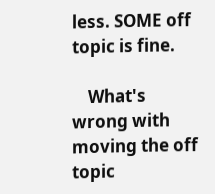less. SOME off topic is fine.

    What's wrong with moving the off topic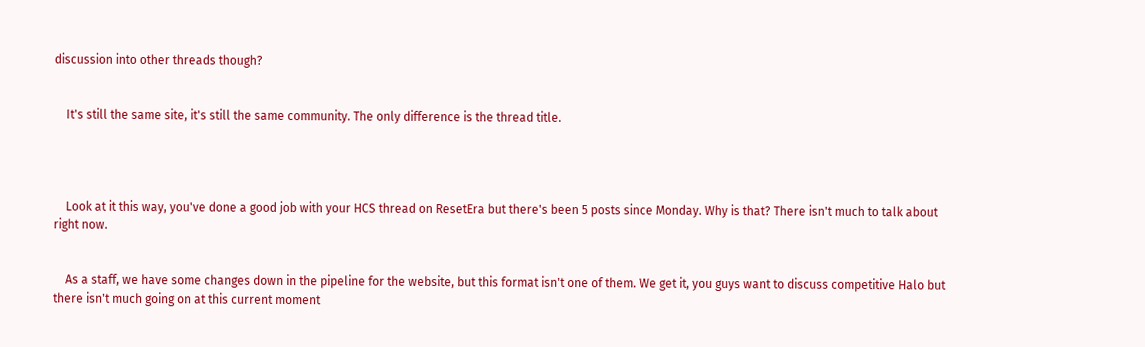discussion into other threads though?


    It's still the same site, it's still the same community. The only difference is the thread title.




    Look at it this way, you've done a good job with your HCS thread on ResetEra but there's been 5 posts since Monday. Why is that? There isn't much to talk about right now.


    As a staff, we have some changes down in the pipeline for the website, but this format isn't one of them. We get it, you guys want to discuss competitive Halo but there isn't much going on at this current moment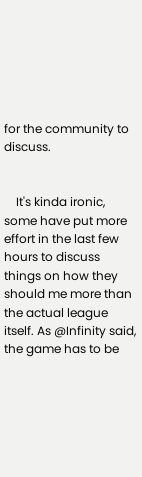for the community to discuss.


    It's kinda ironic, some have put more effort in the last few hours to discuss things on how they should me more than the actual league itself. As @Infinity said, the game has to be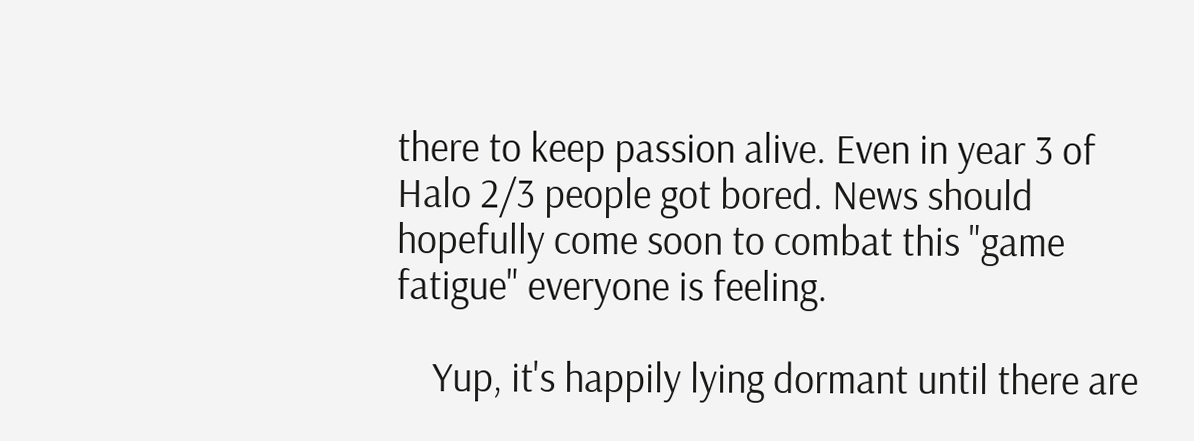there to keep passion alive. Even in year 3 of Halo 2/3 people got bored. News should hopefully come soon to combat this "game fatigue" everyone is feeling.

    Yup, it's happily lying dormant until there are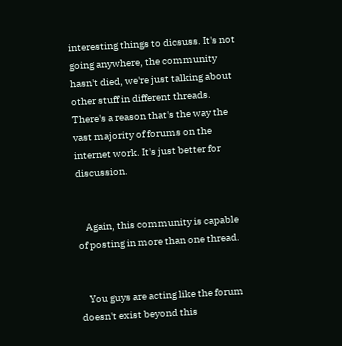interesting things to dicsuss. It's not going anywhere, the community hasn't died, we're just talking about other stuff in different threads. There's a reason that's the way the vast majority of forums on the internet work. It's just better for discussion.


    Again, this community is capable of posting in more than one thread.


    You guys are acting like the forum doesn't exist beyond this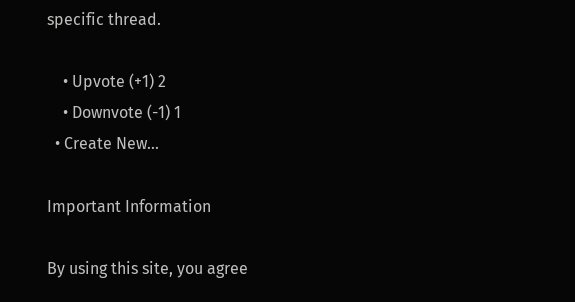specific thread.

    • Upvote (+1) 2
    • Downvote (-1) 1
  • Create New...

Important Information

By using this site, you agree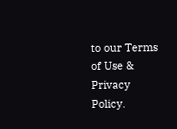to our Terms of Use & Privacy Policy.